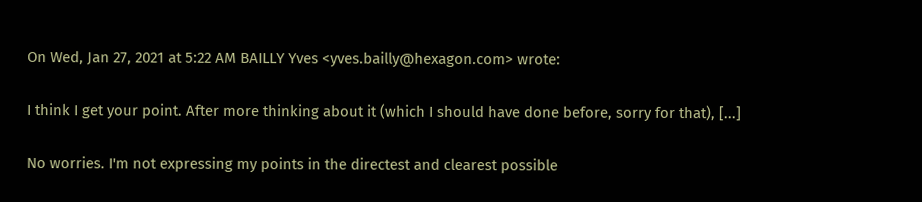On Wed, Jan 27, 2021 at 5:22 AM BAILLY Yves <yves.bailly@hexagon.com> wrote:

I think I get your point. After more thinking about it (which I should have done before, sorry for that), [...]

No worries. I'm not expressing my points in the directest and clearest possible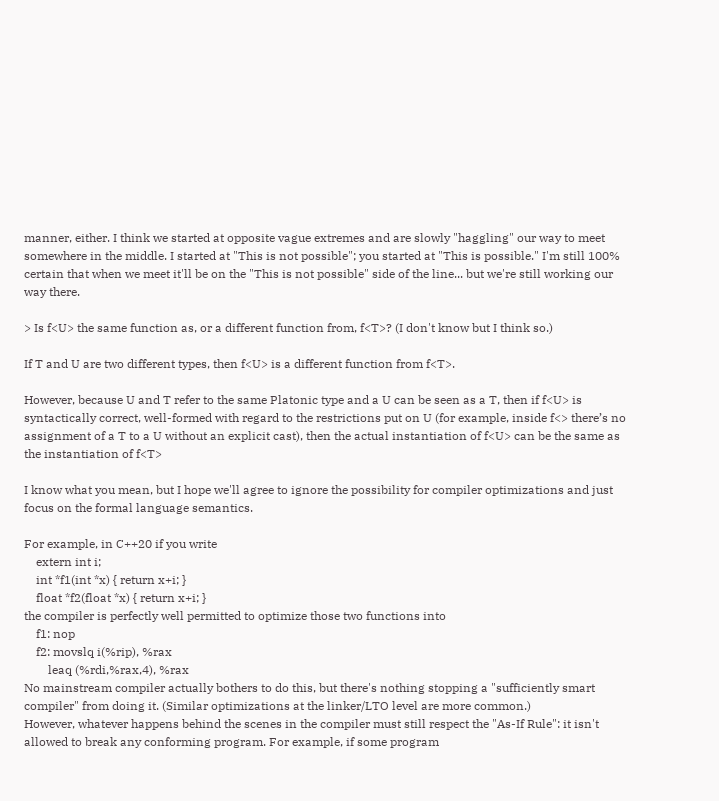manner, either. I think we started at opposite vague extremes and are slowly "haggling" our way to meet somewhere in the middle. I started at "This is not possible"; you started at "This is possible." I'm still 100% certain that when we meet it'll be on the "This is not possible" side of the line... but we're still working our way there.

> Is f<U> the same function as, or a different function from, f<T>? (I don't know but I think so.)

If T and U are two different types, then f<U> is a different function from f<T>.

However, because U and T refer to the same Platonic type and a U can be seen as a T, then if f<U> is syntactically correct, well-formed with regard to the restrictions put on U (for example, inside f<> there’s no assignment of a T to a U without an explicit cast), then the actual instantiation of f<U> can be the same as the instantiation of f<T>

I know what you mean, but I hope we'll agree to ignore the possibility for compiler optimizations and just focus on the formal language semantics.

For example, in C++20 if you write
    extern int i;
    int *f1(int *x) { return x+i; }
    float *f2(float *x) { return x+i; }
the compiler is perfectly well permitted to optimize those two functions into
    f1: nop
    f2: movslq i(%rip), %rax
        leaq (%rdi,%rax,4), %rax
No mainstream compiler actually bothers to do this, but there's nothing stopping a "sufficiently smart compiler" from doing it. (Similar optimizations at the linker/LTO level are more common.)
However, whatever happens behind the scenes in the compiler must still respect the "As-If Rule": it isn't allowed to break any conforming program. For example, if some program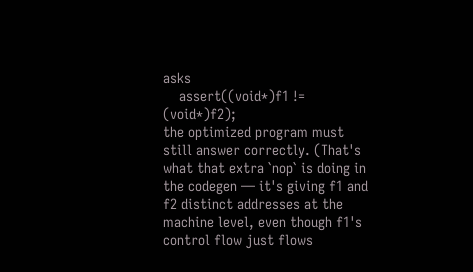asks
    assert((void*)f1 != (void*)f2);
the optimized program must still answer correctly. (That's what that extra `nop` is doing in the codegen — it's giving f1 and f2 distinct addresses at the machine level, even though f1's control flow just flows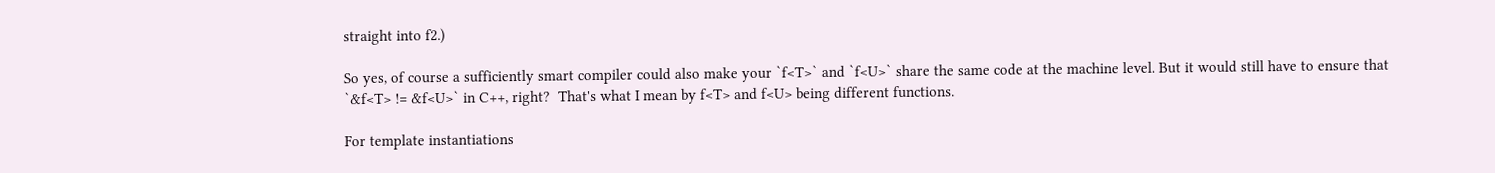straight into f2.)

So yes, of course a sufficiently smart compiler could also make your `f<T>` and `f<U>` share the same code at the machine level. But it would still have to ensure that `&f<T> != &f<U>` in C++, right?  That's what I mean by f<T> and f<U> being different functions.

For template instantiations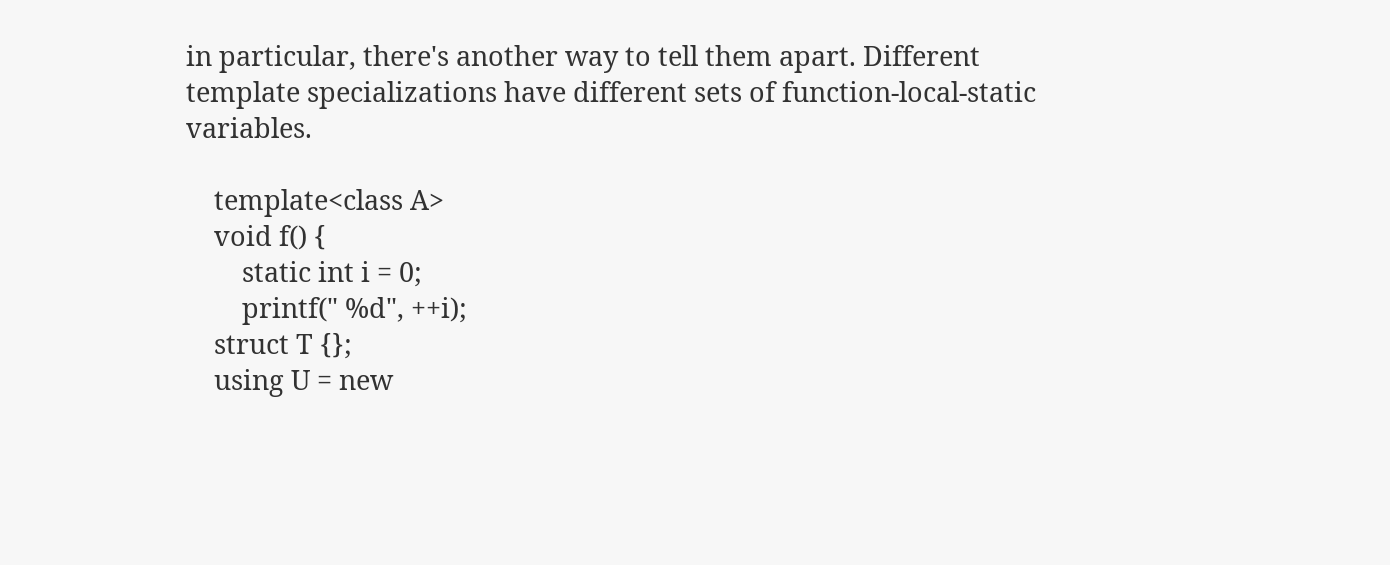in particular, there's another way to tell them apart. Different template specializations have different sets of function-local-static variables.

    template<class A>
    void f() {
        static int i = 0;
        printf(" %d", ++i);
    struct T {};
    using U = new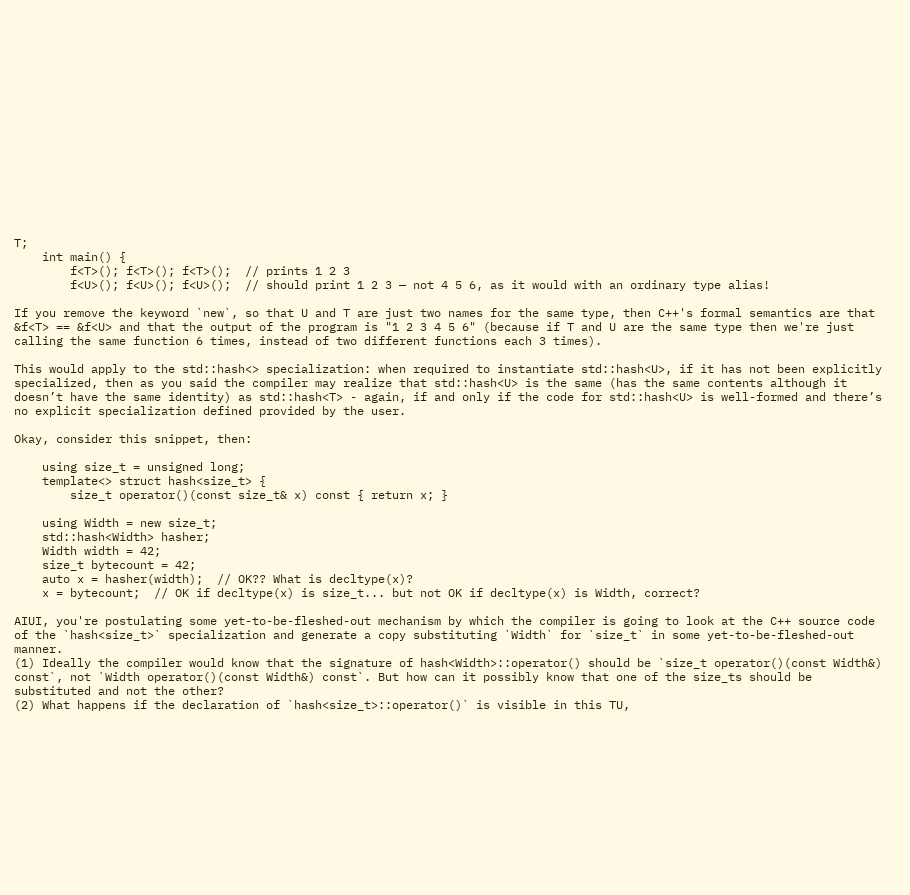T;
    int main() {
        f<T>(); f<T>(); f<T>();  // prints 1 2 3
        f<U>(); f<U>(); f<U>();  // should print 1 2 3 — not 4 5 6, as it would with an ordinary type alias!

If you remove the keyword `new`, so that U and T are just two names for the same type, then C++'s formal semantics are that &f<T> == &f<U> and that the output of the program is "1 2 3 4 5 6" (because if T and U are the same type then we're just calling the same function 6 times, instead of two different functions each 3 times).

This would apply to the std::hash<> specialization: when required to instantiate std::hash<U>, if it has not been explicitly specialized, then as you said the compiler may realize that std::hash<U> is the same (has the same contents although it doesn’t have the same identity) as std::hash<T> - again, if and only if the code for std::hash<U> is well-formed and there’s no explicit specialization defined provided by the user.

Okay, consider this snippet, then:

    using size_t = unsigned long;
    template<> struct hash<size_t> {
        size_t operator()(const size_t& x) const { return x; }

    using Width = new size_t;
    std::hash<Width> hasher;
    Width width = 42;
    size_t bytecount = 42;
    auto x = hasher(width);  // OK?? What is decltype(x)?
    x = bytecount;  // OK if decltype(x) is size_t... but not OK if decltype(x) is Width, correct?

AIUI, you're postulating some yet-to-be-fleshed-out mechanism by which the compiler is going to look at the C++ source code of the `hash<size_t>` specialization and generate a copy substituting `Width` for `size_t` in some yet-to-be-fleshed-out manner.
(1) Ideally the compiler would know that the signature of hash<Width>::operator() should be `size_t operator()(const Width&) const`, not `Width operator()(const Width&) const`. But how can it possibly know that one of the size_ts should be substituted and not the other?
(2) What happens if the declaration of `hash<size_t>::operator()` is visible in this TU,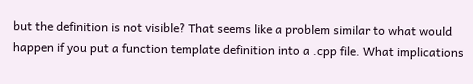but the definition is not visible? That seems like a problem similar to what would happen if you put a function template definition into a .cpp file. What implications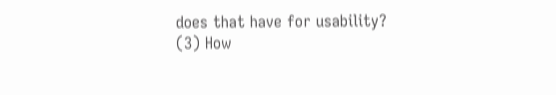does that have for usability?
(3) How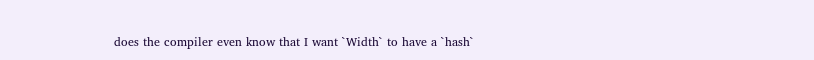does the compiler even know that I want `Width` to have a `hash`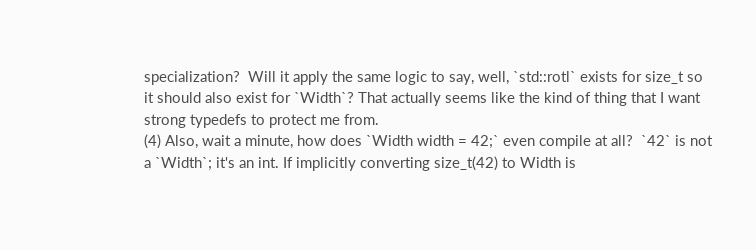specialization?  Will it apply the same logic to say, well, `std::rotl` exists for size_t so it should also exist for `Width`? That actually seems like the kind of thing that I want strong typedefs to protect me from.
(4) Also, wait a minute, how does `Width width = 42;` even compile at all?  `42` is not a `Width`; it's an int. If implicitly converting size_t(42) to Width is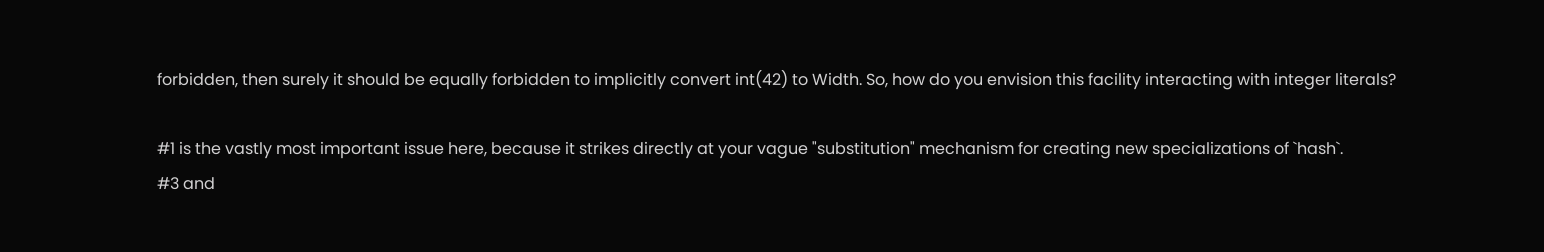forbidden, then surely it should be equally forbidden to implicitly convert int(42) to Width. So, how do you envision this facility interacting with integer literals?

#1 is the vastly most important issue here, because it strikes directly at your vague "substitution" mechanism for creating new specializations of `hash`.
#3 and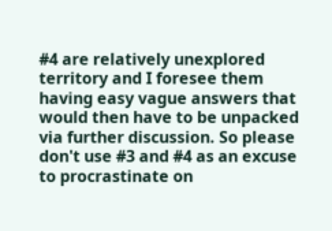#4 are relatively unexplored territory and I foresee them having easy vague answers that would then have to be unpacked via further discussion. So please don't use #3 and #4 as an excuse to procrastinate on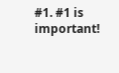#1. #1 is important!